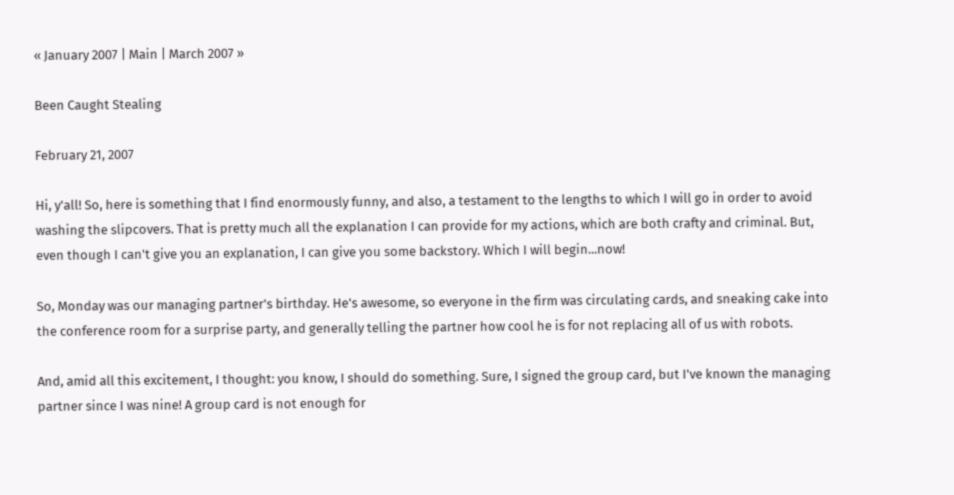« January 2007 | Main | March 2007 »

Been Caught Stealing

February 21, 2007

Hi, y'all! So, here is something that I find enormously funny, and also, a testament to the lengths to which I will go in order to avoid washing the slipcovers. That is pretty much all the explanation I can provide for my actions, which are both crafty and criminal. But, even though I can't give you an explanation, I can give you some backstory. Which I will begin...now!

So, Monday was our managing partner's birthday. He's awesome, so everyone in the firm was circulating cards, and sneaking cake into the conference room for a surprise party, and generally telling the partner how cool he is for not replacing all of us with robots.

And, amid all this excitement, I thought: you know, I should do something. Sure, I signed the group card, but I've known the managing partner since I was nine! A group card is not enough for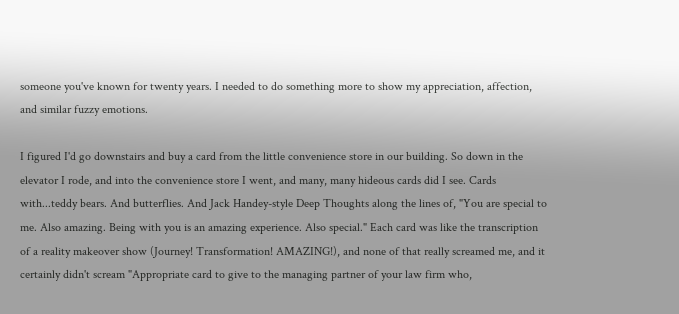someone you've known for twenty years. I needed to do something more to show my appreciation, affection, and similar fuzzy emotions.

I figured I'd go downstairs and buy a card from the little convenience store in our building. So down in the elevator I rode, and into the convenience store I went, and many, many hideous cards did I see. Cards with...teddy bears. And butterflies. And Jack Handey-style Deep Thoughts along the lines of, "You are special to me. Also amazing. Being with you is an amazing experience. Also special." Each card was like the transcription of a reality makeover show (Journey! Transformation! AMAZING!), and none of that really screamed me, and it certainly didn't scream "Appropriate card to give to the managing partner of your law firm who,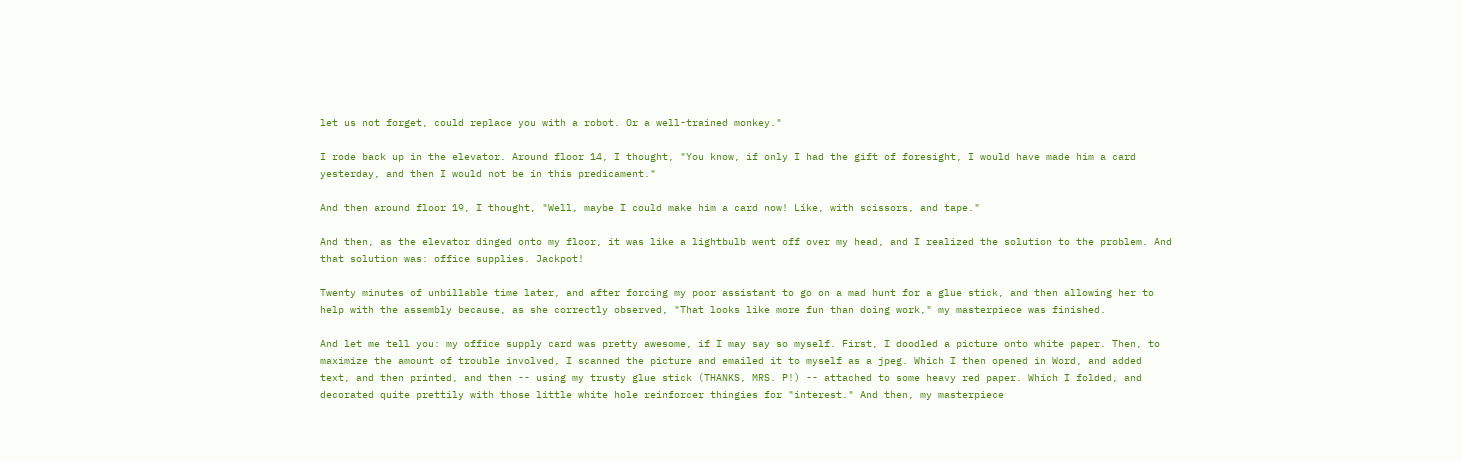let us not forget, could replace you with a robot. Or a well-trained monkey."

I rode back up in the elevator. Around floor 14, I thought, "You know, if only I had the gift of foresight, I would have made him a card yesterday, and then I would not be in this predicament."

And then around floor 19, I thought, "Well, maybe I could make him a card now! Like, with scissors, and tape."

And then, as the elevator dinged onto my floor, it was like a lightbulb went off over my head, and I realized the solution to the problem. And that solution was: office supplies. Jackpot!

Twenty minutes of unbillable time later, and after forcing my poor assistant to go on a mad hunt for a glue stick, and then allowing her to help with the assembly because, as she correctly observed, "That looks like more fun than doing work," my masterpiece was finished.

And let me tell you: my office supply card was pretty awesome, if I may say so myself. First, I doodled a picture onto white paper. Then, to maximize the amount of trouble involved, I scanned the picture and emailed it to myself as a jpeg. Which I then opened in Word, and added text, and then printed, and then -- using my trusty glue stick (THANKS, MRS. P!) -- attached to some heavy red paper. Which I folded, and decorated quite prettily with those little white hole reinforcer thingies for "interest." And then, my masterpiece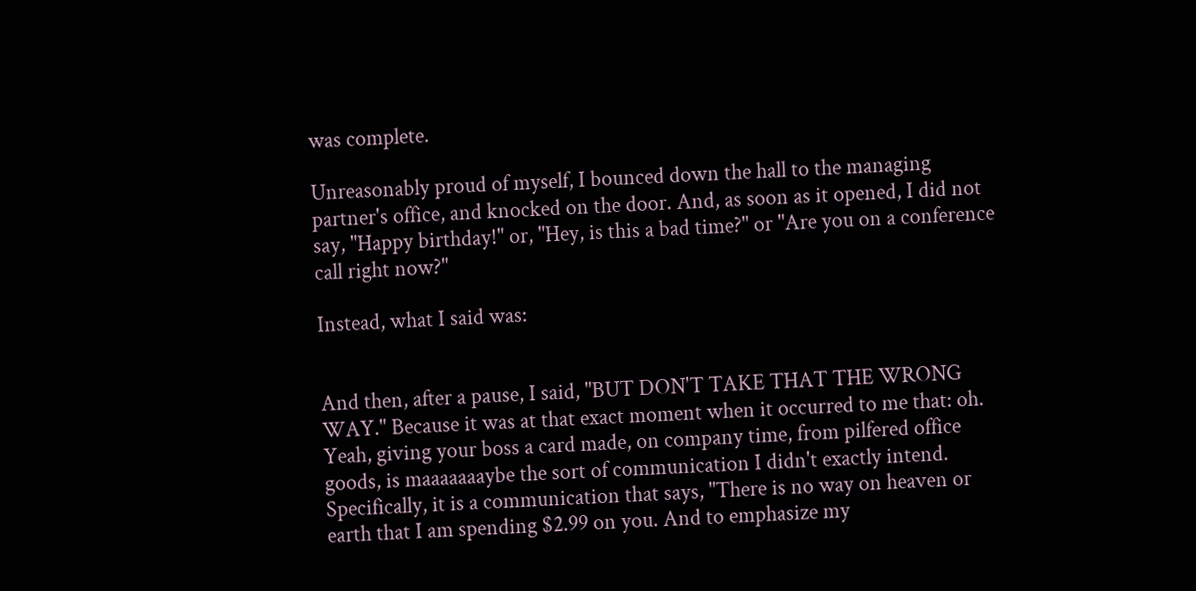was complete.

Unreasonably proud of myself, I bounced down the hall to the managing partner's office, and knocked on the door. And, as soon as it opened, I did not say, "Happy birthday!" or, "Hey, is this a bad time?" or "Are you on a conference call right now?"

Instead, what I said was:


And then, after a pause, I said, "BUT DON'T TAKE THAT THE WRONG WAY." Because it was at that exact moment when it occurred to me that: oh. Yeah, giving your boss a card made, on company time, from pilfered office goods, is maaaaaaaybe the sort of communication I didn't exactly intend. Specifically, it is a communication that says, "There is no way on heaven or earth that I am spending $2.99 on you. And to emphasize my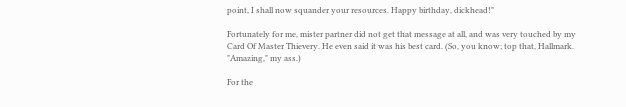point, I shall now squander your resources. Happy birthday, dickhead!"

Fortunately for me, mister partner did not get that message at all, and was very touched by my Card Of Master Thievery. He even said it was his best card. (So, you know; top that, Hallmark. "Amazing," my ass.)

For the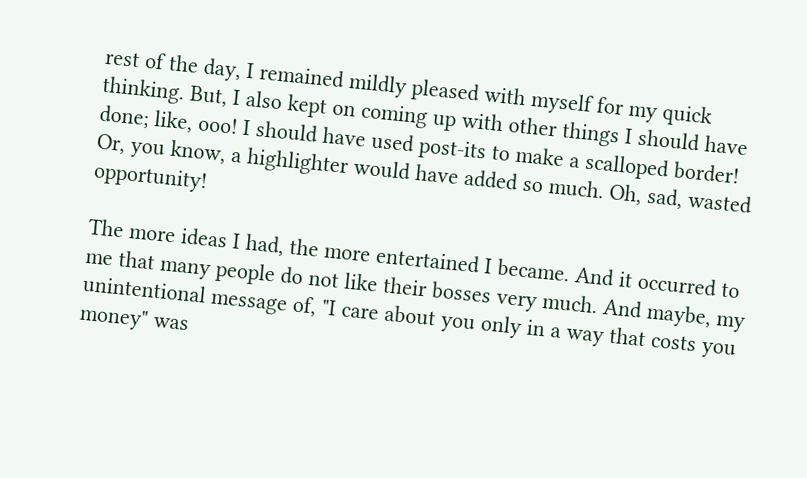rest of the day, I remained mildly pleased with myself for my quick thinking. But, I also kept on coming up with other things I should have done; like, ooo! I should have used post-its to make a scalloped border! Or, you know, a highlighter would have added so much. Oh, sad, wasted opportunity!

The more ideas I had, the more entertained I became. And it occurred to me that many people do not like their bosses very much. And maybe, my unintentional message of, "I care about you only in a way that costs you money" was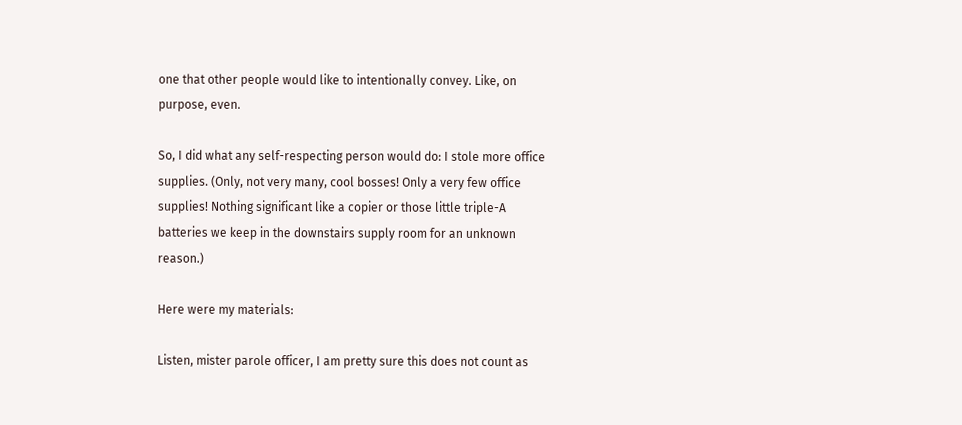one that other people would like to intentionally convey. Like, on purpose, even.

So, I did what any self-respecting person would do: I stole more office supplies. (Only, not very many, cool bosses! Only a very few office supplies! Nothing significant like a copier or those little triple-A batteries we keep in the downstairs supply room for an unknown reason.)

Here were my materials:

Listen, mister parole officer, I am pretty sure this does not count as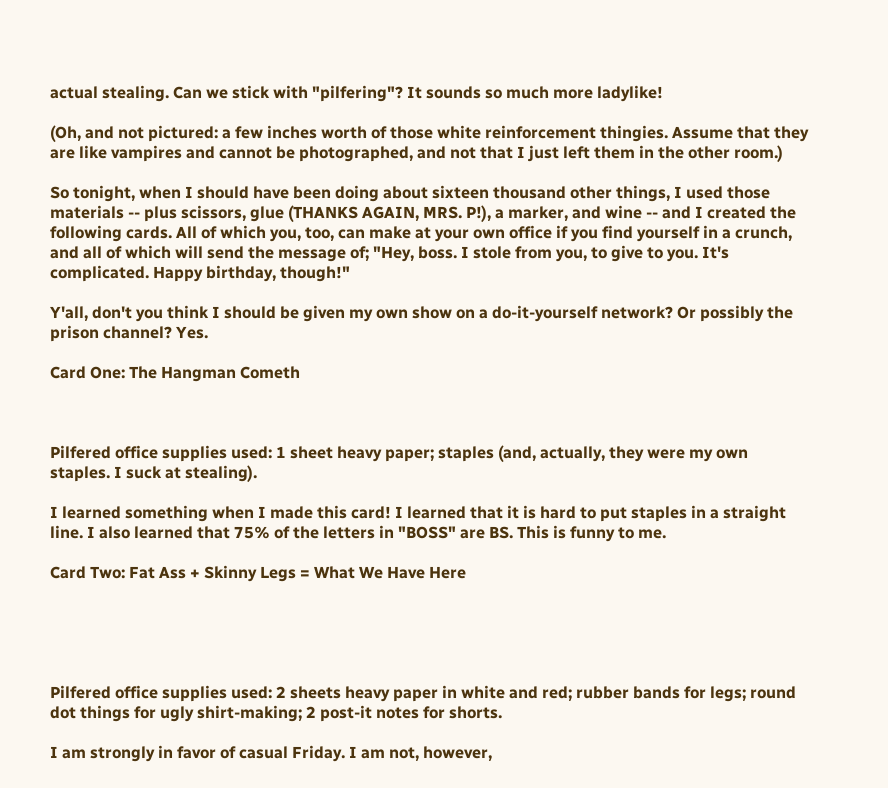actual stealing. Can we stick with "pilfering"? It sounds so much more ladylike!

(Oh, and not pictured: a few inches worth of those white reinforcement thingies. Assume that they are like vampires and cannot be photographed, and not that I just left them in the other room.)

So tonight, when I should have been doing about sixteen thousand other things, I used those materials -- plus scissors, glue (THANKS AGAIN, MRS. P!), a marker, and wine -- and I created the following cards. All of which you, too, can make at your own office if you find yourself in a crunch, and all of which will send the message of; "Hey, boss. I stole from you, to give to you. It's complicated. Happy birthday, though!"

Y'all, don't you think I should be given my own show on a do-it-yourself network? Or possibly the prison channel? Yes.

Card One: The Hangman Cometh



Pilfered office supplies used: 1 sheet heavy paper; staples (and, actually, they were my own staples. I suck at stealing).

I learned something when I made this card! I learned that it is hard to put staples in a straight line. I also learned that 75% of the letters in "BOSS" are BS. This is funny to me.

Card Two: Fat Ass + Skinny Legs = What We Have Here





Pilfered office supplies used: 2 sheets heavy paper in white and red; rubber bands for legs; round dot things for ugly shirt-making; 2 post-it notes for shorts.

I am strongly in favor of casual Friday. I am not, however,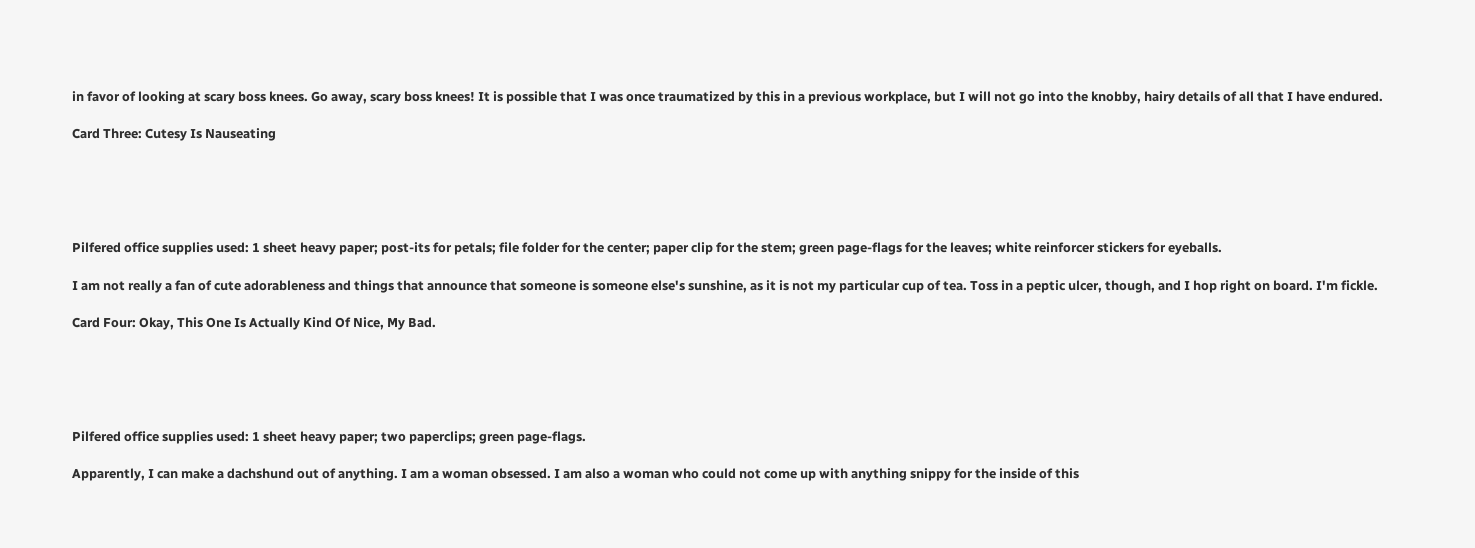in favor of looking at scary boss knees. Go away, scary boss knees! It is possible that I was once traumatized by this in a previous workplace, but I will not go into the knobby, hairy details of all that I have endured.

Card Three: Cutesy Is Nauseating





Pilfered office supplies used: 1 sheet heavy paper; post-its for petals; file folder for the center; paper clip for the stem; green page-flags for the leaves; white reinforcer stickers for eyeballs.

I am not really a fan of cute adorableness and things that announce that someone is someone else's sunshine, as it is not my particular cup of tea. Toss in a peptic ulcer, though, and I hop right on board. I'm fickle.

Card Four: Okay, This One Is Actually Kind Of Nice, My Bad.





Pilfered office supplies used: 1 sheet heavy paper; two paperclips; green page-flags.

Apparently, I can make a dachshund out of anything. I am a woman obsessed. I am also a woman who could not come up with anything snippy for the inside of this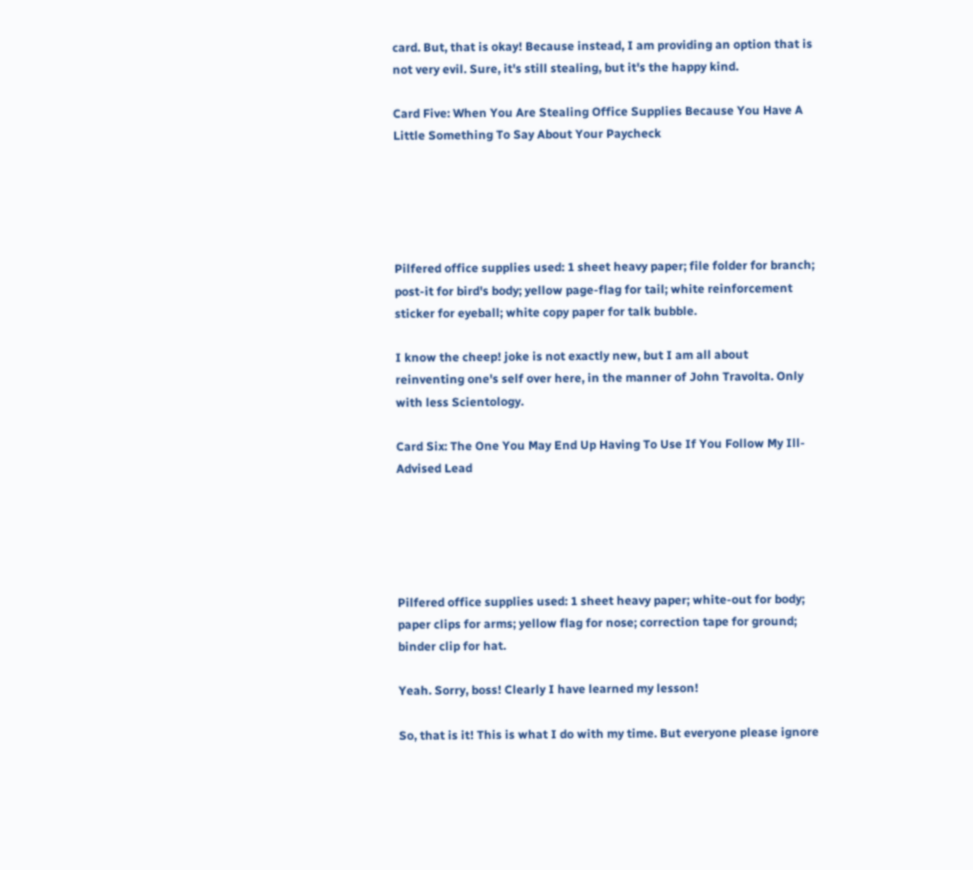card. But, that is okay! Because instead, I am providing an option that is not very evil. Sure, it's still stealing, but it's the happy kind.

Card Five: When You Are Stealing Office Supplies Because You Have A Little Something To Say About Your Paycheck





Pilfered office supplies used: 1 sheet heavy paper; file folder for branch; post-it for bird's body; yellow page-flag for tail; white reinforcement sticker for eyeball; white copy paper for talk bubble.

I know the cheep! joke is not exactly new, but I am all about reinventing one's self over here, in the manner of John Travolta. Only with less Scientology.

Card Six: The One You May End Up Having To Use If You Follow My Ill-Advised Lead





Pilfered office supplies used: 1 sheet heavy paper; white-out for body; paper clips for arms; yellow flag for nose; correction tape for ground; binder clip for hat.

Yeah. Sorry, boss! Clearly I have learned my lesson!

So, that is it! This is what I do with my time. But everyone please ignore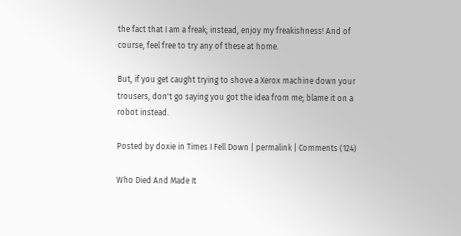the fact that I am a freak; instead, enjoy my freakishness! And of course, feel free to try any of these at home.

But, if you get caught trying to shove a Xerox machine down your trousers, don't go saying you got the idea from me; blame it on a robot instead.

Posted by doxie in Times I Fell Down | permalink | Comments (124)

Who Died And Made It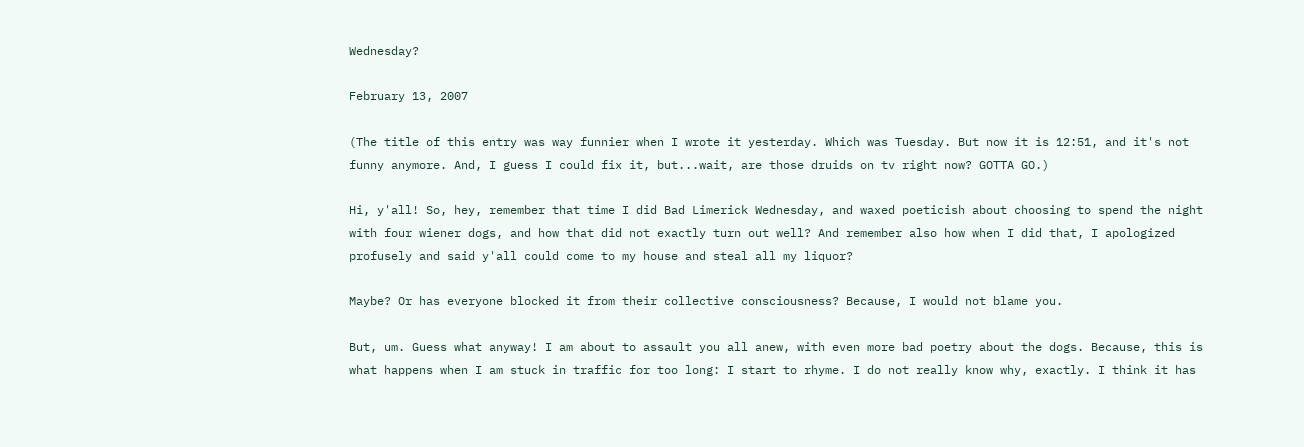Wednesday?

February 13, 2007

(The title of this entry was way funnier when I wrote it yesterday. Which was Tuesday. But now it is 12:51, and it's not funny anymore. And, I guess I could fix it, but...wait, are those druids on tv right now? GOTTA GO.)

Hi, y'all! So, hey, remember that time I did Bad Limerick Wednesday, and waxed poeticish about choosing to spend the night with four wiener dogs, and how that did not exactly turn out well? And remember also how when I did that, I apologized profusely and said y'all could come to my house and steal all my liquor?

Maybe? Or has everyone blocked it from their collective consciousness? Because, I would not blame you.

But, um. Guess what anyway! I am about to assault you all anew, with even more bad poetry about the dogs. Because, this is what happens when I am stuck in traffic for too long: I start to rhyme. I do not really know why, exactly. I think it has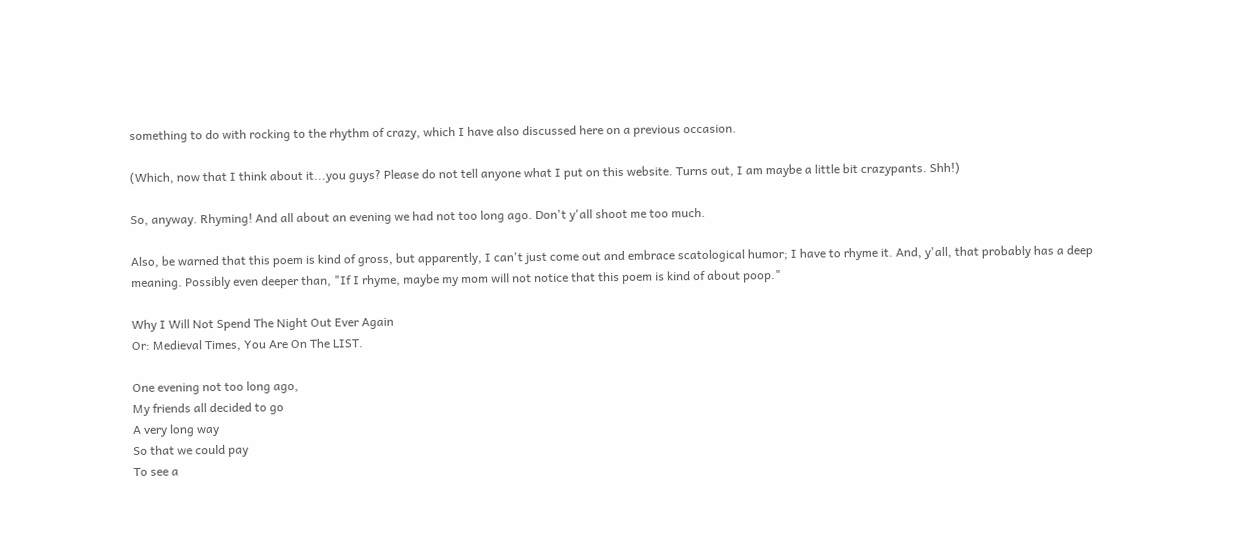something to do with rocking to the rhythm of crazy, which I have also discussed here on a previous occasion.

(Which, now that I think about it...you guys? Please do not tell anyone what I put on this website. Turns out, I am maybe a little bit crazypants. Shh!)

So, anyway. Rhyming! And all about an evening we had not too long ago. Don't y'all shoot me too much.

Also, be warned that this poem is kind of gross, but apparently, I can't just come out and embrace scatological humor; I have to rhyme it. And, y'all, that probably has a deep meaning. Possibly even deeper than, "If I rhyme, maybe my mom will not notice that this poem is kind of about poop."

Why I Will Not Spend The Night Out Ever Again
Or: Medieval Times, You Are On The LIST.

One evening not too long ago,
My friends all decided to go
A very long way
So that we could pay
To see a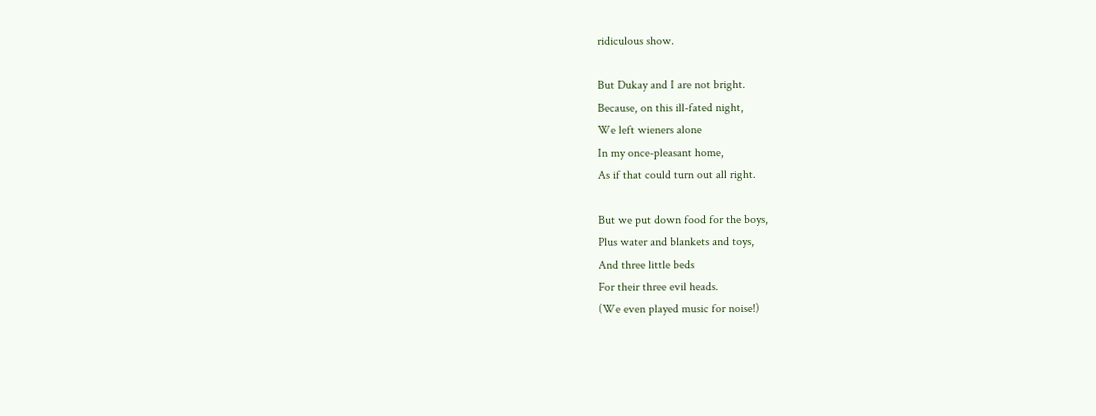ridiculous show.

But Dukay and I are not bright.
Because, on this ill-fated night,
We left wieners alone
In my once-pleasant home,
As if that could turn out all right.

But we put down food for the boys,
Plus water and blankets and toys,
And three little beds
For their three evil heads.
(We even played music for noise!)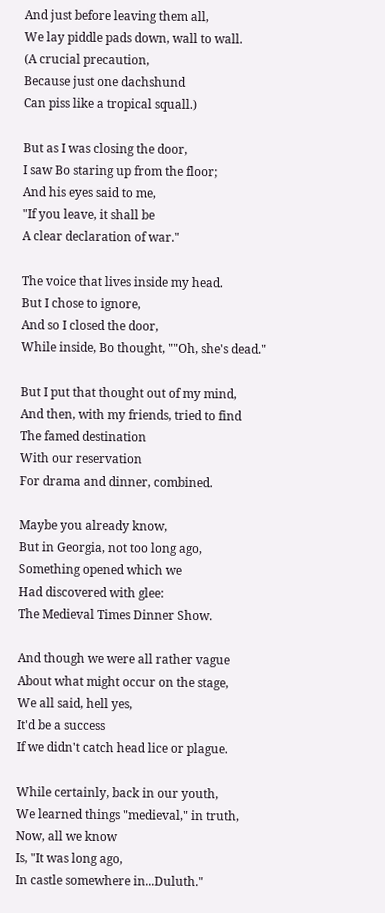And just before leaving them all,
We lay piddle pads down, wall to wall.
(A crucial precaution,
Because just one dachshund
Can piss like a tropical squall.)

But as I was closing the door,
I saw Bo staring up from the floor;
And his eyes said to me,
"If you leave, it shall be
A clear declaration of war."

The voice that lives inside my head.
But I chose to ignore,
And so I closed the door,
While inside, Bo thought, ""Oh, she's dead."

But I put that thought out of my mind,
And then, with my friends, tried to find
The famed destination
With our reservation
For drama and dinner, combined.

Maybe you already know,
But in Georgia, not too long ago,
Something opened which we
Had discovered with glee:
The Medieval Times Dinner Show.

And though we were all rather vague
About what might occur on the stage,
We all said, hell yes,
It'd be a success
If we didn't catch head lice or plague.

While certainly, back in our youth,
We learned things "medieval," in truth,
Now, all we know
Is, "It was long ago,
In castle somewhere in...Duluth."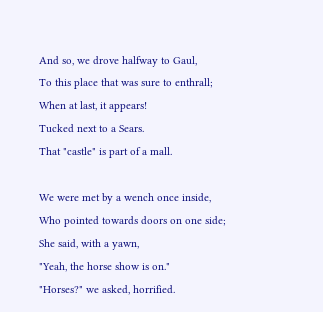And so, we drove halfway to Gaul,
To this place that was sure to enthrall;
When at last, it appears!
Tucked next to a Sears.
That "castle" is part of a mall.

We were met by a wench once inside,
Who pointed towards doors on one side;
She said, with a yawn,
"Yeah, the horse show is on."
"Horses?" we asked, horrified.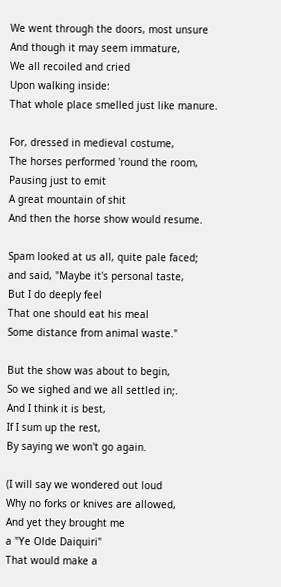We went through the doors, most unsure
And though it may seem immature,
We all recoiled and cried
Upon walking inside:
That whole place smelled just like manure.

For, dressed in medieval costume,
The horses performed 'round the room,
Pausing just to emit
A great mountain of shit
And then the horse show would resume.

Spam looked at us all, quite pale faced;
and said, "Maybe it's personal taste,
But I do deeply feel
That one should eat his meal
Some distance from animal waste."

But the show was about to begin,
So we sighed and we all settled in;.
And I think it is best,
If I sum up the rest,
By saying we won't go again.

(I will say we wondered out loud
Why no forks or knives are allowed,
And yet they brought me
a "Ye Olde Daiquiri"
That would make a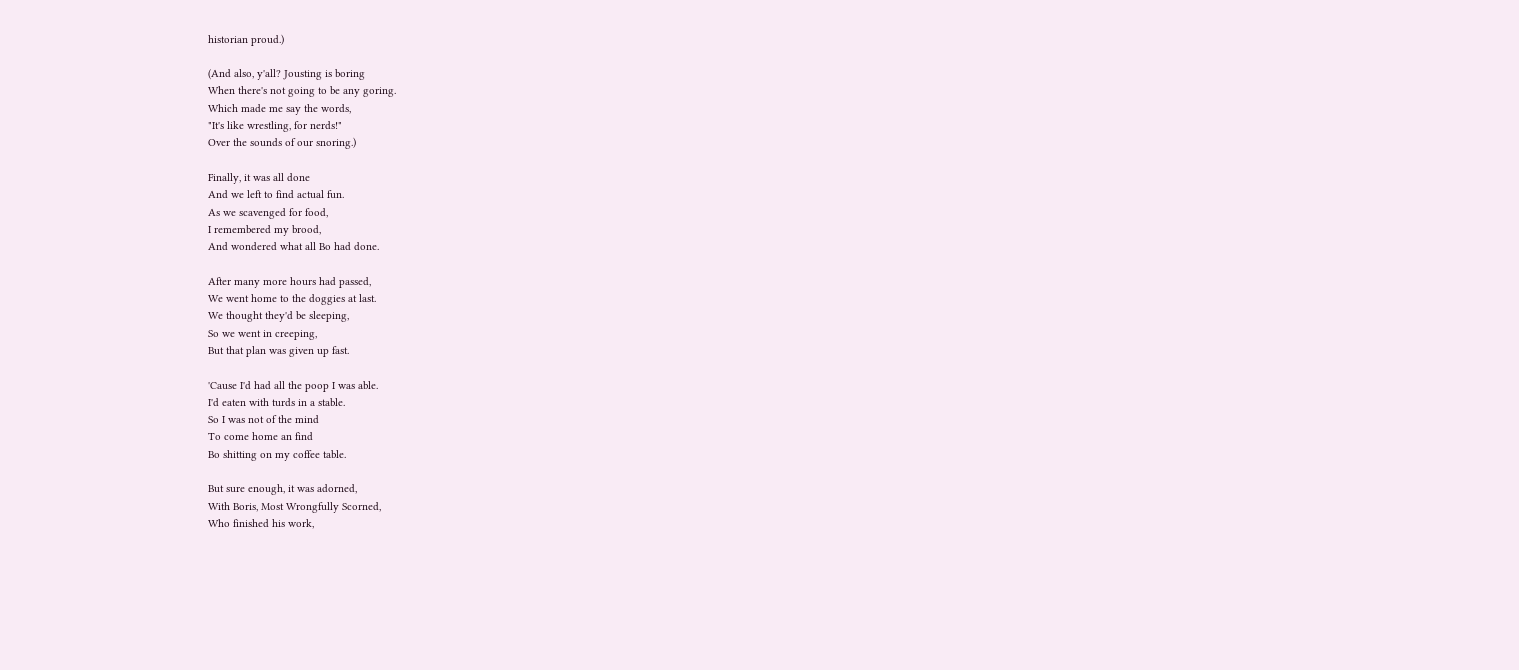historian proud.)

(And also, y'all? Jousting is boring
When there's not going to be any goring.
Which made me say the words,
"It's like wrestling, for nerds!"
Over the sounds of our snoring.)

Finally, it was all done
And we left to find actual fun.
As we scavenged for food,
I remembered my brood,
And wondered what all Bo had done.

After many more hours had passed,
We went home to the doggies at last.
We thought they'd be sleeping,
So we went in creeping,
But that plan was given up fast.

'Cause I'd had all the poop I was able.
I'd eaten with turds in a stable.
So I was not of the mind
To come home an find
Bo shitting on my coffee table.

But sure enough, it was adorned,
With Boris, Most Wrongfully Scorned,
Who finished his work,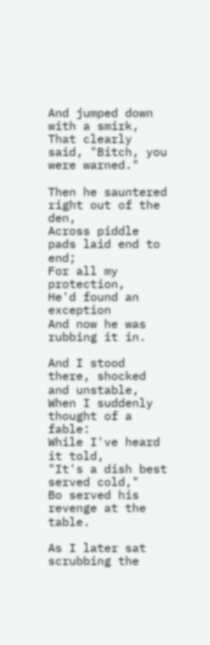And jumped down with a smirk,
That clearly said, "Bitch, you were warned."

Then he sauntered right out of the den,
Across piddle pads laid end to end;
For all my protection,
He'd found an exception
And now he was rubbing it in.

And I stood there, shocked and unstable,
When I suddenly thought of a fable:
While I've heard it told,
"It's a dish best served cold,"
Bo served his revenge at the table.

As I later sat scrubbing the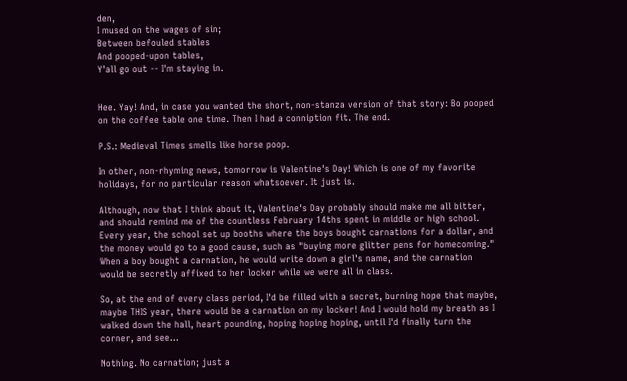den,
I mused on the wages of sin;
Between befouled stables
And pooped-upon tables,
Y'all go out -- I'm staying in.


Hee. Yay! And, in case you wanted the short, non-stanza version of that story: Bo pooped on the coffee table one time. Then I had a conniption fit. The end.

P.S.: Medieval Times smells like horse poop.

In other, non-rhyming news, tomorrow is Valentine's Day! Which is one of my favorite holidays, for no particular reason whatsoever. It just is.

Although, now that I think about it, Valentine's Day probably should make me all bitter, and should remind me of the countless February 14ths spent in middle or high school. Every year, the school set up booths where the boys bought carnations for a dollar, and the money would go to a good cause, such as "buying more glitter pens for homecoming." When a boy bought a carnation, he would write down a girl's name, and the carnation would be secretly affixed to her locker while we were all in class.

So, at the end of every class period, I'd be filled with a secret, burning hope that maybe, maybe THIS year, there would be a carnation on my locker! And I would hold my breath as I walked down the hall, heart pounding, hoping hoping hoping, until I'd finally turn the corner, and see...

Nothing. No carnation; just a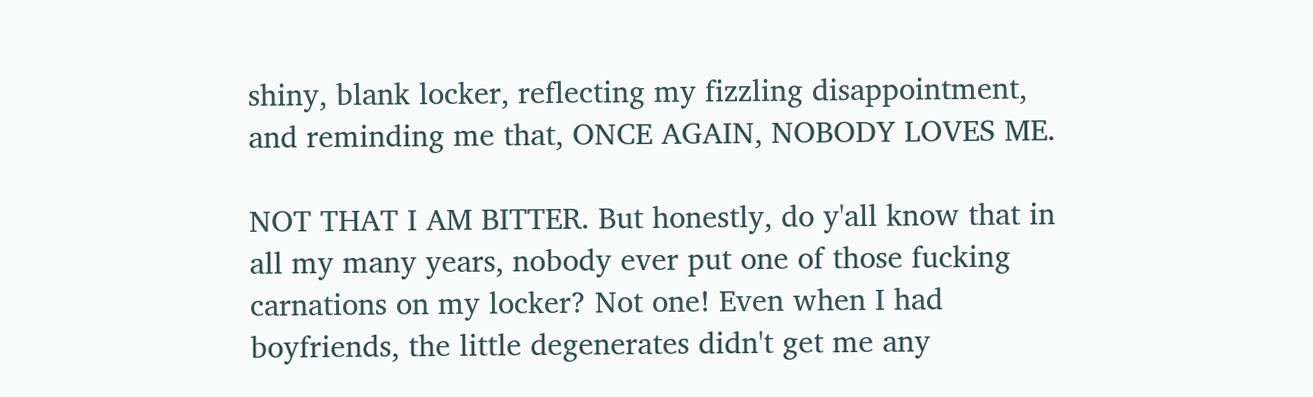shiny, blank locker, reflecting my fizzling disappointment, and reminding me that, ONCE AGAIN, NOBODY LOVES ME.

NOT THAT I AM BITTER. But honestly, do y'all know that in all my many years, nobody ever put one of those fucking carnations on my locker? Not one! Even when I had boyfriends, the little degenerates didn't get me any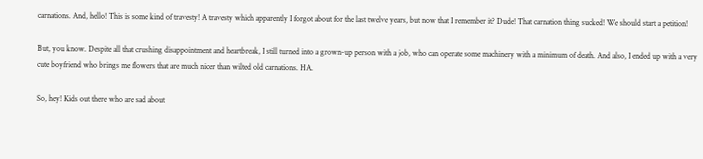carnations. And, hello! This is some kind of travesty! A travesty which apparently I forgot about for the last twelve years, but now that I remember it? Dude! That carnation thing sucked! We should start a petition!

But, you know. Despite all that crushing disappointment and heartbreak, I still turned into a grown-up person with a job, who can operate some machinery with a minimum of death. And also, I ended up with a very cute boyfriend who brings me flowers that are much nicer than wilted old carnations. HA.

So, hey! Kids out there who are sad about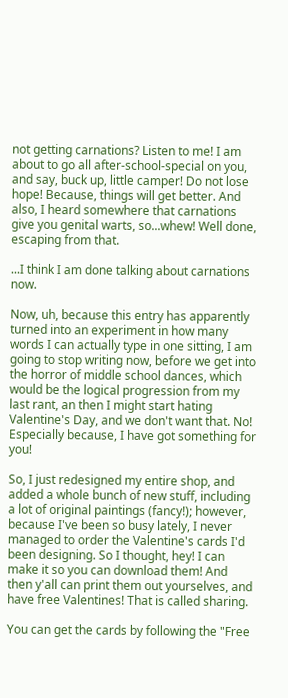not getting carnations? Listen to me! I am about to go all after-school-special on you, and say, buck up, little camper! Do not lose hope! Because, things will get better. And also, I heard somewhere that carnations give you genital warts, so...whew! Well done, escaping from that.

...I think I am done talking about carnations now.

Now, uh, because this entry has apparently turned into an experiment in how many words I can actually type in one sitting, I am going to stop writing now, before we get into the horror of middle school dances, which would be the logical progression from my last rant, an then I might start hating Valentine's Day, and we don't want that. No! Especially because, I have got something for you!

So, I just redesigned my entire shop, and added a whole bunch of new stuff, including a lot of original paintings (fancy!); however, because I've been so busy lately, I never managed to order the Valentine's cards I'd been designing. So I thought, hey! I can make it so you can download them! And then y'all can print them out yourselves, and have free Valentines! That is called sharing.

You can get the cards by following the "Free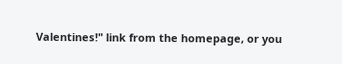Valentines!" link from the homepage, or you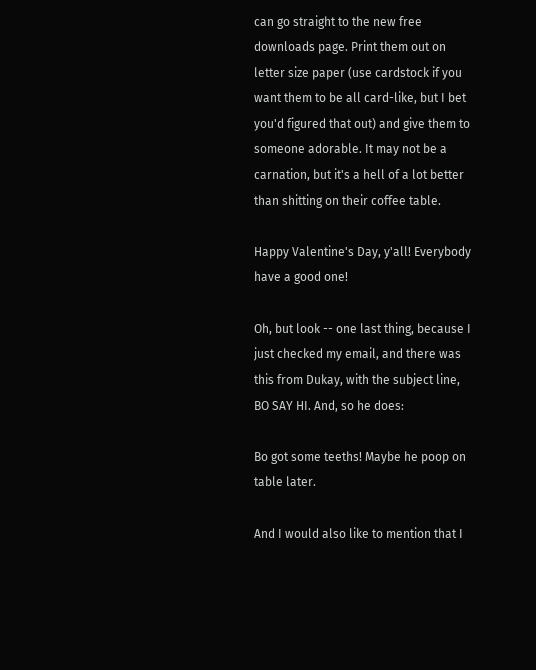can go straight to the new free downloads page. Print them out on letter size paper (use cardstock if you want them to be all card-like, but I bet you'd figured that out) and give them to someone adorable. It may not be a carnation, but it's a hell of a lot better than shitting on their coffee table.

Happy Valentine's Day, y'all! Everybody have a good one!

Oh, but look -- one last thing, because I just checked my email, and there was this from Dukay, with the subject line, BO SAY HI. And, so he does:

Bo got some teeths! Maybe he poop on table later.

And I would also like to mention that I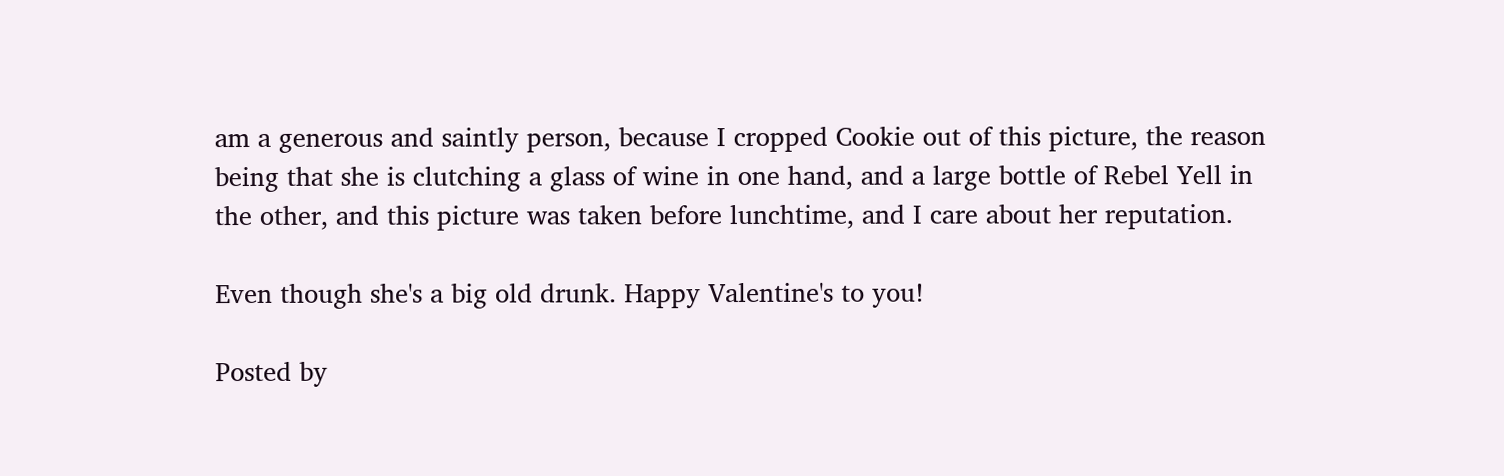am a generous and saintly person, because I cropped Cookie out of this picture, the reason being that she is clutching a glass of wine in one hand, and a large bottle of Rebel Yell in the other, and this picture was taken before lunchtime, and I care about her reputation.

Even though she's a big old drunk. Happy Valentine's to you!

Posted by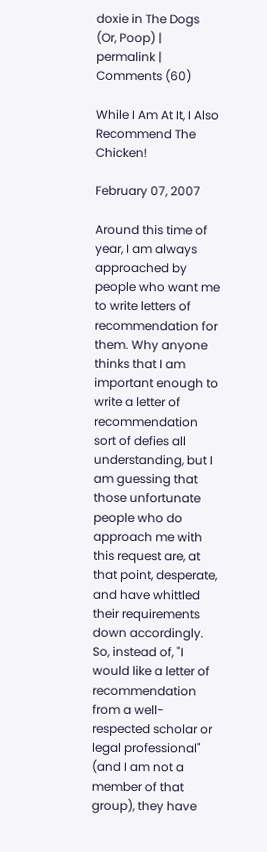doxie in The Dogs (Or, Poop) | permalink | Comments (60)

While I Am At It, I Also Recommend The Chicken!

February 07, 2007

Around this time of year, I am always approached by people who want me to write letters of recommendation for them. Why anyone thinks that I am important enough to write a letter of recommendation sort of defies all understanding, but I am guessing that those unfortunate people who do approach me with this request are, at that point, desperate, and have whittled their requirements down accordingly. So, instead of, "I would like a letter of recommendation from a well-respected scholar or legal professional" (and I am not a member of that group), they have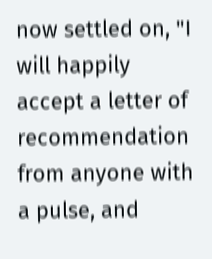now settled on, "I will happily accept a letter of recommendation from anyone with a pulse, and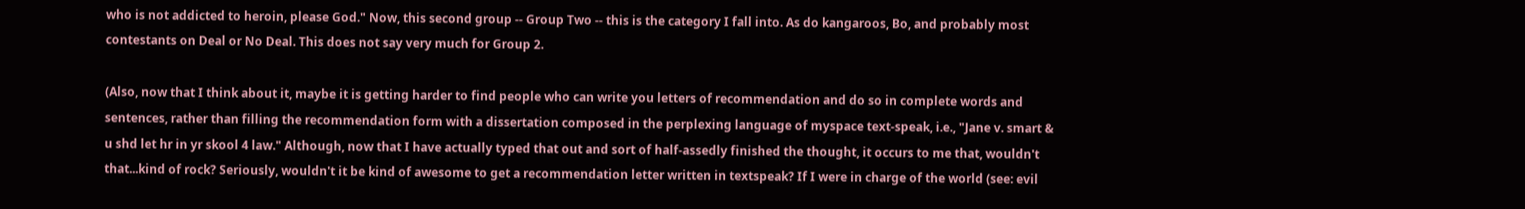who is not addicted to heroin, please God." Now, this second group -- Group Two -- this is the category I fall into. As do kangaroos, Bo, and probably most contestants on Deal or No Deal. This does not say very much for Group 2.

(Also, now that I think about it, maybe it is getting harder to find people who can write you letters of recommendation and do so in complete words and sentences, rather than filling the recommendation form with a dissertation composed in the perplexing language of myspace text-speak, i.e., "Jane v. smart & u shd let hr in yr skool 4 law." Although, now that I have actually typed that out and sort of half-assedly finished the thought, it occurs to me that, wouldn't that...kind of rock? Seriously, wouldn't it be kind of awesome to get a recommendation letter written in textspeak? If I were in charge of the world (see: evil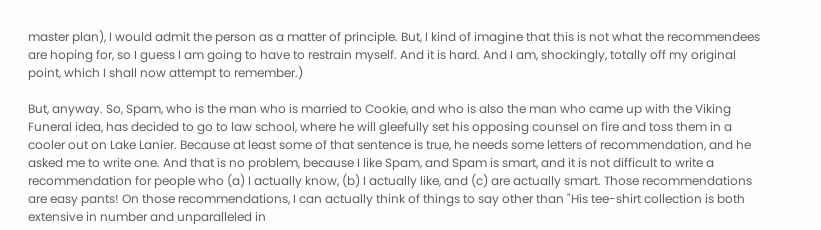master plan), I would admit the person as a matter of principle. But, I kind of imagine that this is not what the recommendees are hoping for, so I guess I am going to have to restrain myself. And it is hard. And I am, shockingly, totally off my original point, which I shall now attempt to remember.)

But, anyway. So, Spam, who is the man who is married to Cookie, and who is also the man who came up with the Viking Funeral idea, has decided to go to law school, where he will gleefully set his opposing counsel on fire and toss them in a cooler out on Lake Lanier. Because at least some of that sentence is true, he needs some letters of recommendation, and he asked me to write one. And that is no problem, because I like Spam, and Spam is smart, and it is not difficult to write a recommendation for people who (a) I actually know, (b) I actually like, and (c) are actually smart. Those recommendations are easy pants! On those recommendations, I can actually think of things to say other than "His tee-shirt collection is both extensive in number and unparalleled in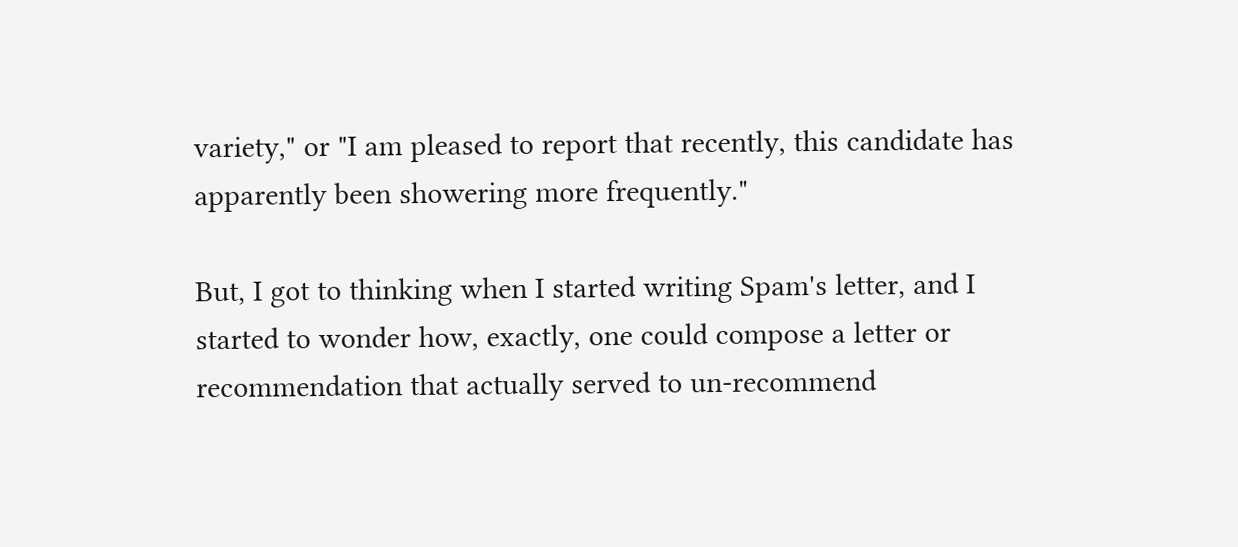variety," or "I am pleased to report that recently, this candidate has apparently been showering more frequently."

But, I got to thinking when I started writing Spam's letter, and I started to wonder how, exactly, one could compose a letter or recommendation that actually served to un-recommend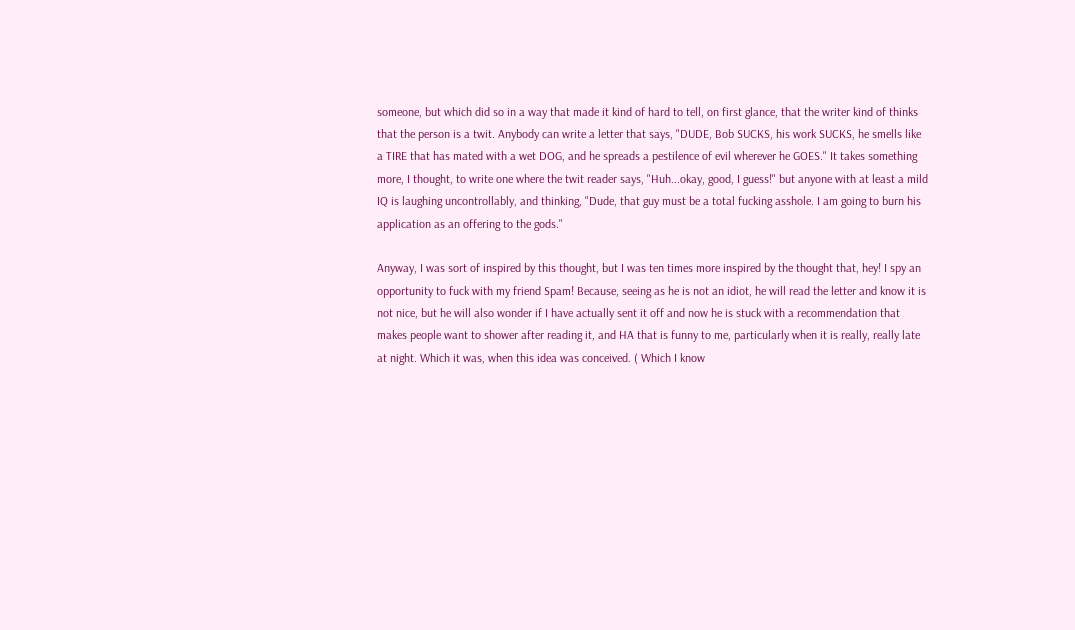someone, but which did so in a way that made it kind of hard to tell, on first glance, that the writer kind of thinks that the person is a twit. Anybody can write a letter that says, "DUDE, Bob SUCKS, his work SUCKS, he smells like a TIRE that has mated with a wet DOG, and he spreads a pestilence of evil wherever he GOES." It takes something more, I thought, to write one where the twit reader says, "Huh...okay, good, I guess!" but anyone with at least a mild IQ is laughing uncontrollably, and thinking, "Dude, that guy must be a total fucking asshole. I am going to burn his application as an offering to the gods."

Anyway, I was sort of inspired by this thought, but I was ten times more inspired by the thought that, hey! I spy an opportunity to fuck with my friend Spam! Because, seeing as he is not an idiot, he will read the letter and know it is not nice, but he will also wonder if I have actually sent it off and now he is stuck with a recommendation that makes people want to shower after reading it, and HA that is funny to me, particularly when it is really, really late at night. Which it was, when this idea was conceived. ( Which I know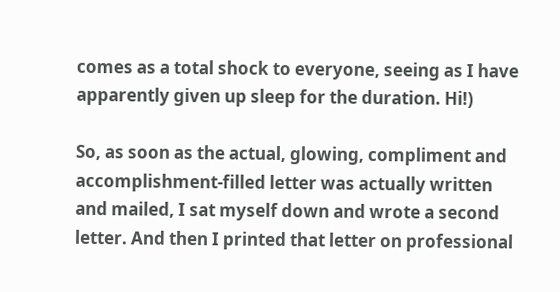comes as a total shock to everyone, seeing as I have apparently given up sleep for the duration. Hi!)

So, as soon as the actual, glowing, compliment and accomplishment-filled letter was actually written and mailed, I sat myself down and wrote a second letter. And then I printed that letter on professional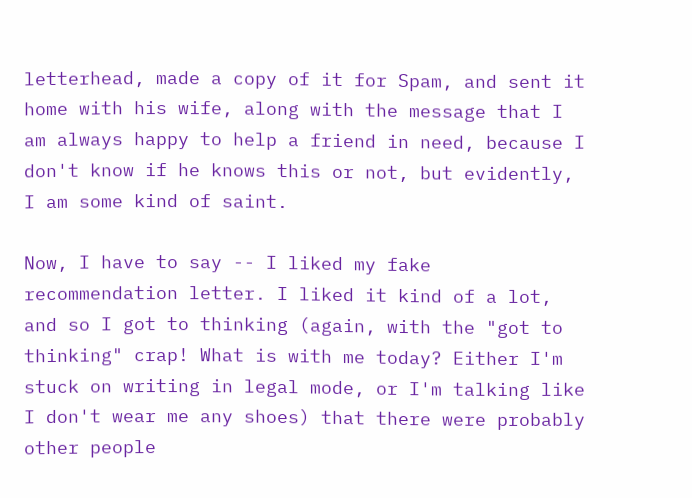letterhead, made a copy of it for Spam, and sent it home with his wife, along with the message that I am always happy to help a friend in need, because I don't know if he knows this or not, but evidently, I am some kind of saint.

Now, I have to say -- I liked my fake recommendation letter. I liked it kind of a lot, and so I got to thinking (again, with the "got to thinking" crap! What is with me today? Either I'm stuck on writing in legal mode, or I'm talking like I don't wear me any shoes) that there were probably other people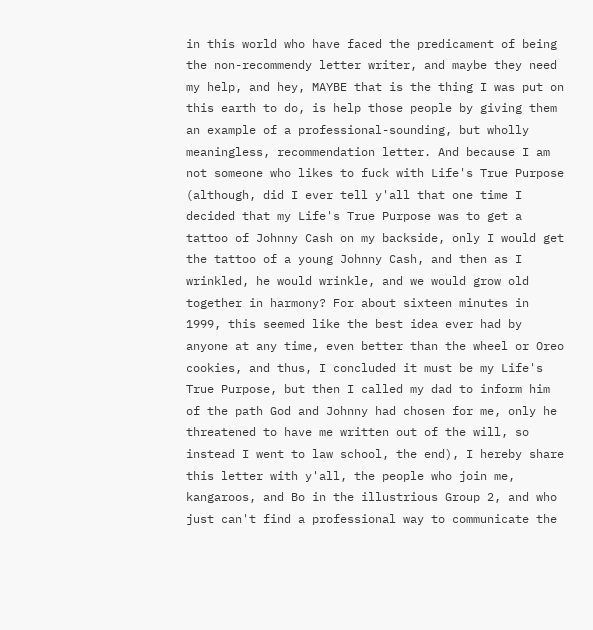in this world who have faced the predicament of being the non-recommendy letter writer, and maybe they need my help, and hey, MAYBE that is the thing I was put on this earth to do, is help those people by giving them an example of a professional-sounding, but wholly meaningless, recommendation letter. And because I am not someone who likes to fuck with Life's True Purpose (although, did I ever tell y'all that one time I decided that my Life's True Purpose was to get a tattoo of Johnny Cash on my backside, only I would get the tattoo of a young Johnny Cash, and then as I wrinkled, he would wrinkle, and we would grow old together in harmony? For about sixteen minutes in 1999, this seemed like the best idea ever had by anyone at any time, even better than the wheel or Oreo cookies, and thus, I concluded it must be my Life's True Purpose, but then I called my dad to inform him of the path God and Johnny had chosen for me, only he threatened to have me written out of the will, so instead I went to law school, the end), I hereby share this letter with y'all, the people who join me, kangaroos, and Bo in the illustrious Group 2, and who just can't find a professional way to communicate the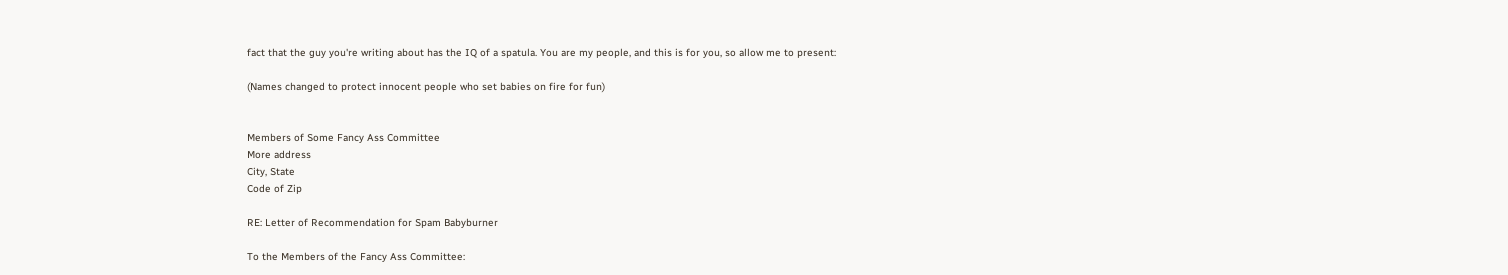fact that the guy you're writing about has the IQ of a spatula. You are my people, and this is for you, so allow me to present:

(Names changed to protect innocent people who set babies on fire for fun)


Members of Some Fancy Ass Committee
More address
City, State
Code of Zip

RE: Letter of Recommendation for Spam Babyburner

To the Members of the Fancy Ass Committee: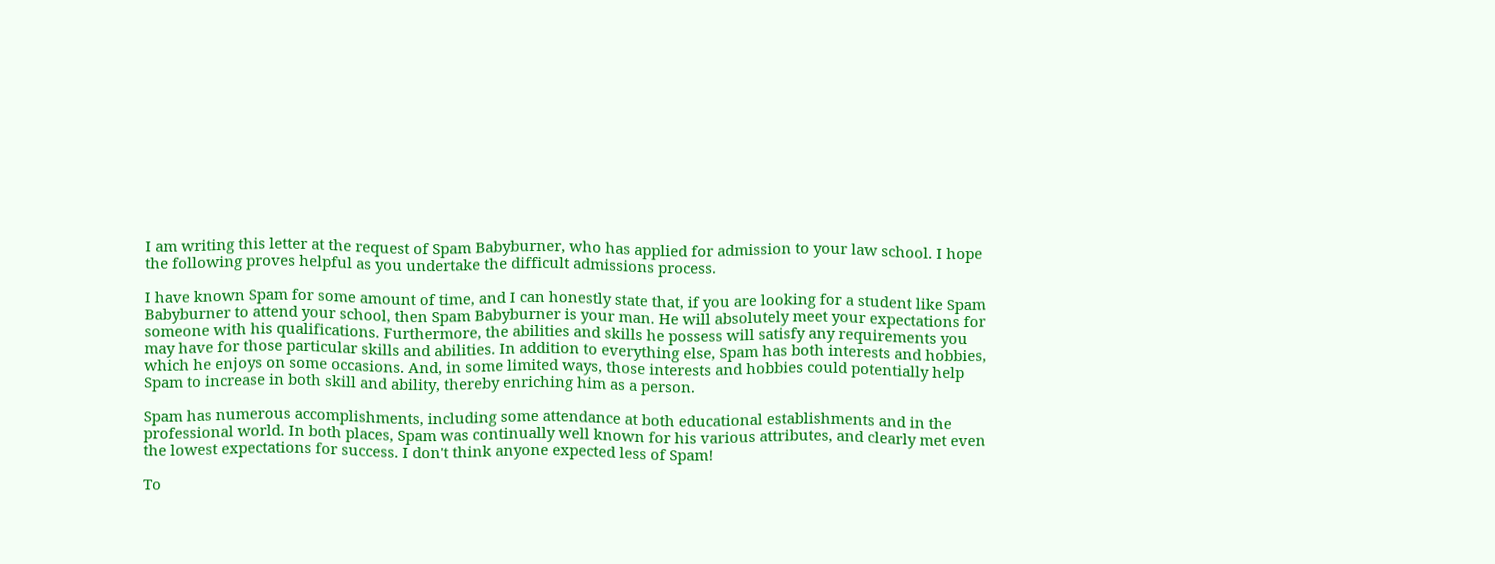I am writing this letter at the request of Spam Babyburner, who has applied for admission to your law school. I hope the following proves helpful as you undertake the difficult admissions process.

I have known Spam for some amount of time, and I can honestly state that, if you are looking for a student like Spam Babyburner to attend your school, then Spam Babyburner is your man. He will absolutely meet your expectations for someone with his qualifications. Furthermore, the abilities and skills he possess will satisfy any requirements you may have for those particular skills and abilities. In addition to everything else, Spam has both interests and hobbies, which he enjoys on some occasions. And, in some limited ways, those interests and hobbies could potentially help Spam to increase in both skill and ability, thereby enriching him as a person.

Spam has numerous accomplishments, including some attendance at both educational establishments and in the professional world. In both places, Spam was continually well known for his various attributes, and clearly met even the lowest expectations for success. I don't think anyone expected less of Spam!

To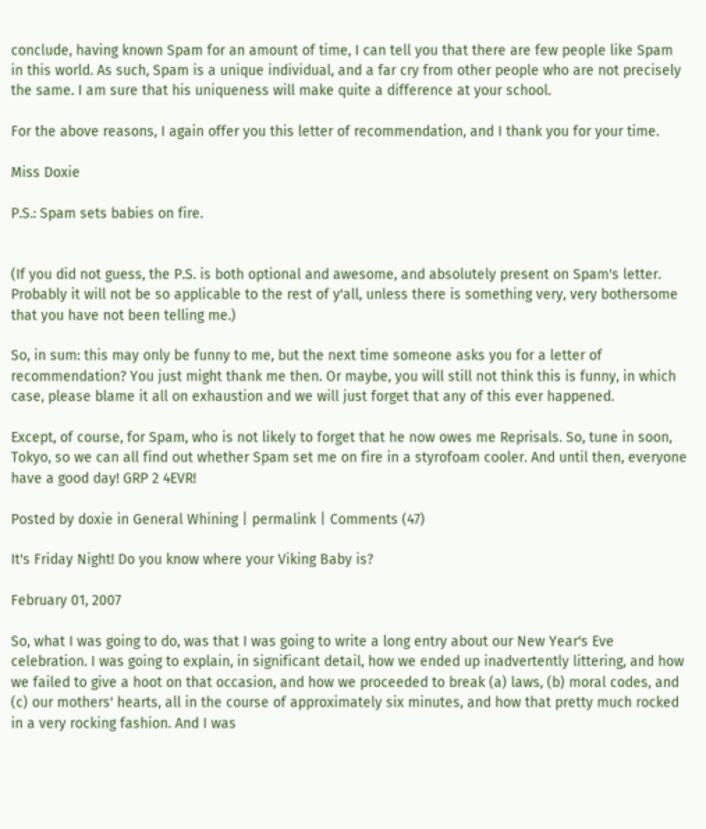conclude, having known Spam for an amount of time, I can tell you that there are few people like Spam in this world. As such, Spam is a unique individual, and a far cry from other people who are not precisely the same. I am sure that his uniqueness will make quite a difference at your school.

For the above reasons, I again offer you this letter of recommendation, and I thank you for your time.

Miss Doxie

P.S.: Spam sets babies on fire.


(If you did not guess, the P.S. is both optional and awesome, and absolutely present on Spam's letter. Probably it will not be so applicable to the rest of y'all, unless there is something very, very bothersome that you have not been telling me.)

So, in sum: this may only be funny to me, but the next time someone asks you for a letter of recommendation? You just might thank me then. Or maybe, you will still not think this is funny, in which case, please blame it all on exhaustion and we will just forget that any of this ever happened.

Except, of course, for Spam, who is not likely to forget that he now owes me Reprisals. So, tune in soon, Tokyo, so we can all find out whether Spam set me on fire in a styrofoam cooler. And until then, everyone have a good day! GRP 2 4EVR!

Posted by doxie in General Whining | permalink | Comments (47)

It's Friday Night! Do you know where your Viking Baby is?

February 01, 2007

So, what I was going to do, was that I was going to write a long entry about our New Year's Eve celebration. I was going to explain, in significant detail, how we ended up inadvertently littering, and how we failed to give a hoot on that occasion, and how we proceeded to break (a) laws, (b) moral codes, and (c) our mothers' hearts, all in the course of approximately six minutes, and how that pretty much rocked in a very rocking fashion. And I was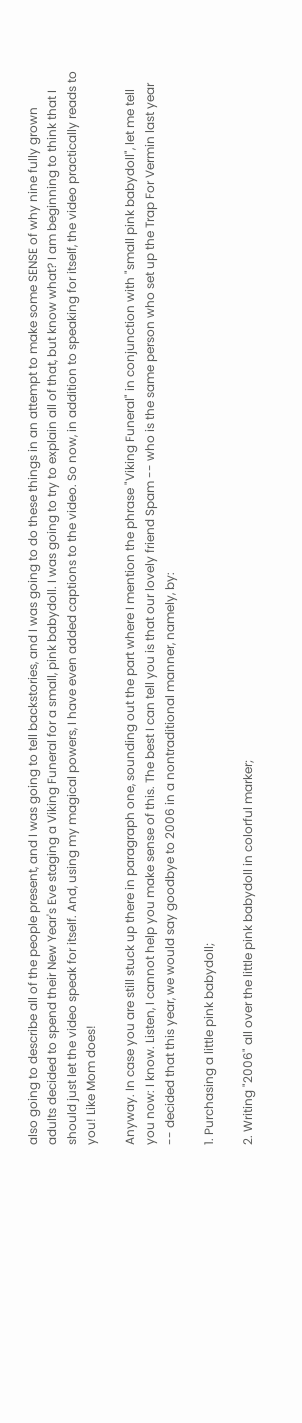also going to describe all of the people present, and I was going to tell backstories, and I was going to do these things in an attempt to make some SENSE of why nine fully grown adults decided to spend their New Year's Eve staging a Viking Funeral for a small, pink babydoll. I was going to try to explain all of that, but know what? I am beginning to think that I should just let the video speak for itself. And, using my magical powers, I have even added captions to the video. So now, in addition to speaking for itself, the video practically reads to you! Like Mom does!

Anyway. In case you are still stuck up there in paragraph one, sounding out the part where I mention the phrase "Viking Funeral" in conjunction with "small pink babydoll", let me tell you now: I know. Listen, I cannot help you make sense of this. The best I can tell you is that our lovely friend Spam -- who is the same person who set up the Trap For Vermin last year -- decided that this year, we would say goodbye to 2006 in a nontraditional manner, namely, by:

1. Purchasing a little pink babydoll;

2. Writing "2006" all over the little pink babydoll in colorful marker;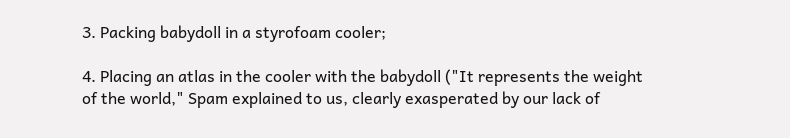3. Packing babydoll in a styrofoam cooler;

4. Placing an atlas in the cooler with the babydoll ("It represents the weight of the world," Spam explained to us, clearly exasperated by our lack of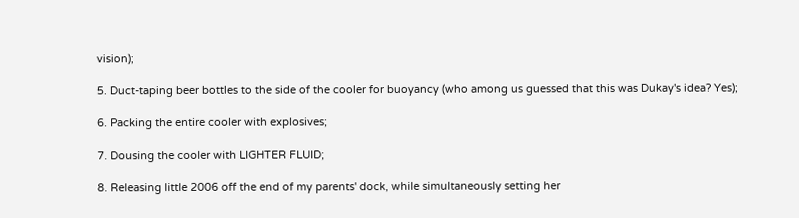vision);

5. Duct-taping beer bottles to the side of the cooler for buoyancy (who among us guessed that this was Dukay's idea? Yes);

6. Packing the entire cooler with explosives;

7. Dousing the cooler with LIGHTER FLUID;

8. Releasing little 2006 off the end of my parents' dock, while simultaneously setting her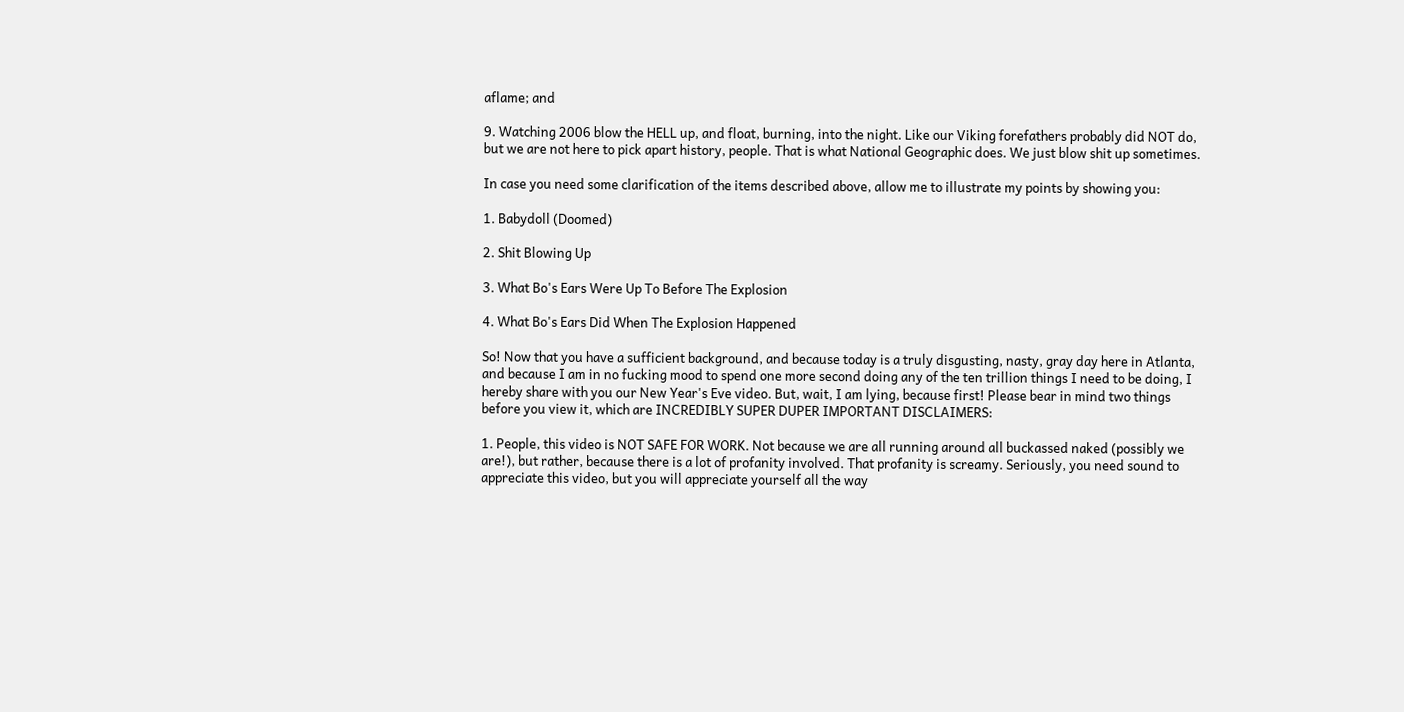aflame; and

9. Watching 2006 blow the HELL up, and float, burning, into the night. Like our Viking forefathers probably did NOT do, but we are not here to pick apart history, people. That is what National Geographic does. We just blow shit up sometimes.

In case you need some clarification of the items described above, allow me to illustrate my points by showing you:

1. Babydoll (Doomed)

2. Shit Blowing Up

3. What Bo's Ears Were Up To Before The Explosion

4. What Bo's Ears Did When The Explosion Happened

So! Now that you have a sufficient background, and because today is a truly disgusting, nasty, gray day here in Atlanta, and because I am in no fucking mood to spend one more second doing any of the ten trillion things I need to be doing, I hereby share with you our New Year's Eve video. But, wait, I am lying, because first! Please bear in mind two things before you view it, which are INCREDIBLY SUPER DUPER IMPORTANT DISCLAIMERS:

1. People, this video is NOT SAFE FOR WORK. Not because we are all running around all buckassed naked (possibly we are!), but rather, because there is a lot of profanity involved. That profanity is screamy. Seriously, you need sound to appreciate this video, but you will appreciate yourself all the way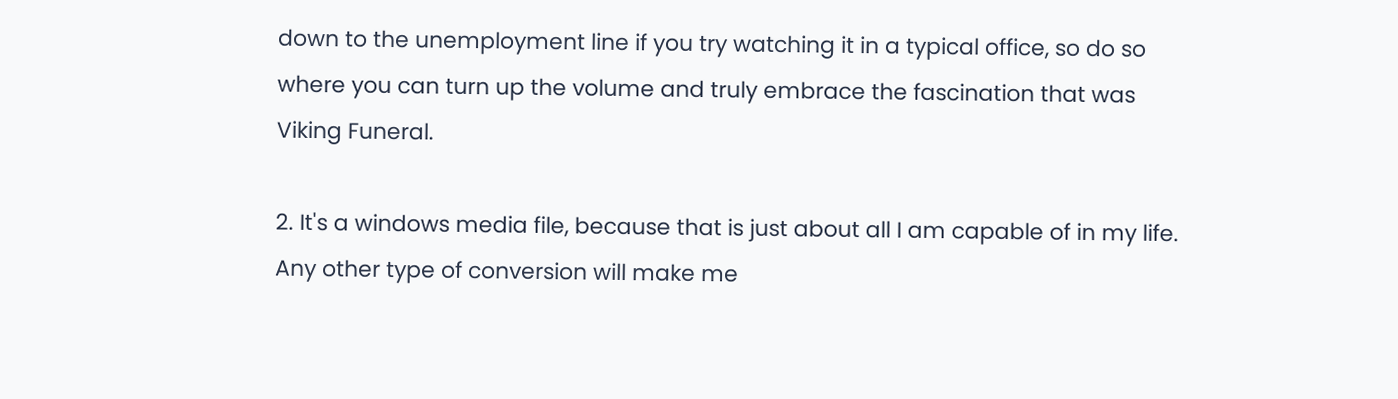down to the unemployment line if you try watching it in a typical office, so do so where you can turn up the volume and truly embrace the fascination that was Viking Funeral.

2. It's a windows media file, because that is just about all I am capable of in my life. Any other type of conversion will make me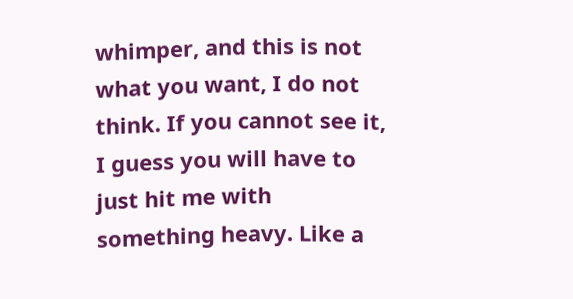whimper, and this is not what you want, I do not think. If you cannot see it, I guess you will have to just hit me with something heavy. Like a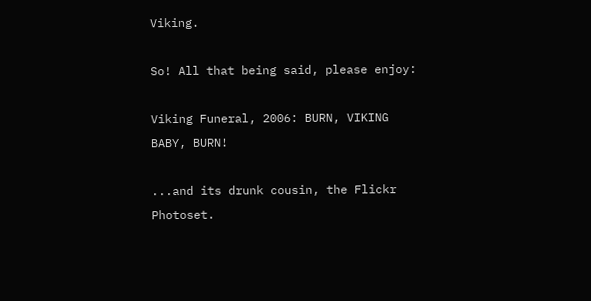Viking.

So! All that being said, please enjoy:

Viking Funeral, 2006: BURN, VIKING BABY, BURN!

...and its drunk cousin, the Flickr Photoset.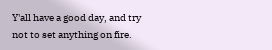Y'all have a good day, and try not to set anything on fire.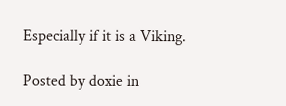Especially if it is a Viking.

Posted by doxie in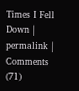Times I Fell Down | permalink | Comments (71)